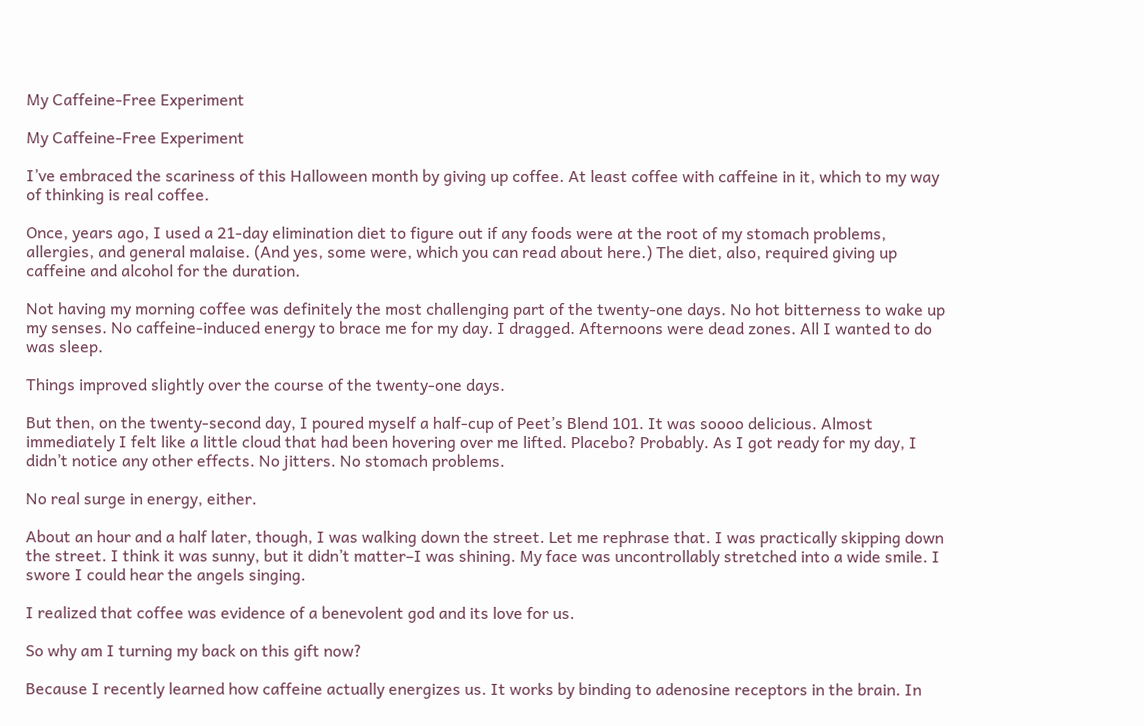My Caffeine-Free Experiment

My Caffeine-Free Experiment

I’ve embraced the scariness of this Halloween month by giving up coffee. At least coffee with caffeine in it, which to my way of thinking is real coffee.

Once, years ago, I used a 21-day elimination diet to figure out if any foods were at the root of my stomach problems, allergies, and general malaise. (And yes, some were, which you can read about here.) The diet, also, required giving up caffeine and alcohol for the duration.

Not having my morning coffee was definitely the most challenging part of the twenty-one days. No hot bitterness to wake up my senses. No caffeine-induced energy to brace me for my day. I dragged. Afternoons were dead zones. All I wanted to do was sleep.

Things improved slightly over the course of the twenty-one days.

But then, on the twenty-second day, I poured myself a half-cup of Peet’s Blend 101. It was soooo delicious. Almost immediately I felt like a little cloud that had been hovering over me lifted. Placebo? Probably. As I got ready for my day, I didn’t notice any other effects. No jitters. No stomach problems.

No real surge in energy, either.

About an hour and a half later, though, I was walking down the street. Let me rephrase that. I was practically skipping down the street. I think it was sunny, but it didn’t matter–I was shining. My face was uncontrollably stretched into a wide smile. I swore I could hear the angels singing.

I realized that coffee was evidence of a benevolent god and its love for us.

So why am I turning my back on this gift now?

Because I recently learned how caffeine actually energizes us. It works by binding to adenosine receptors in the brain. In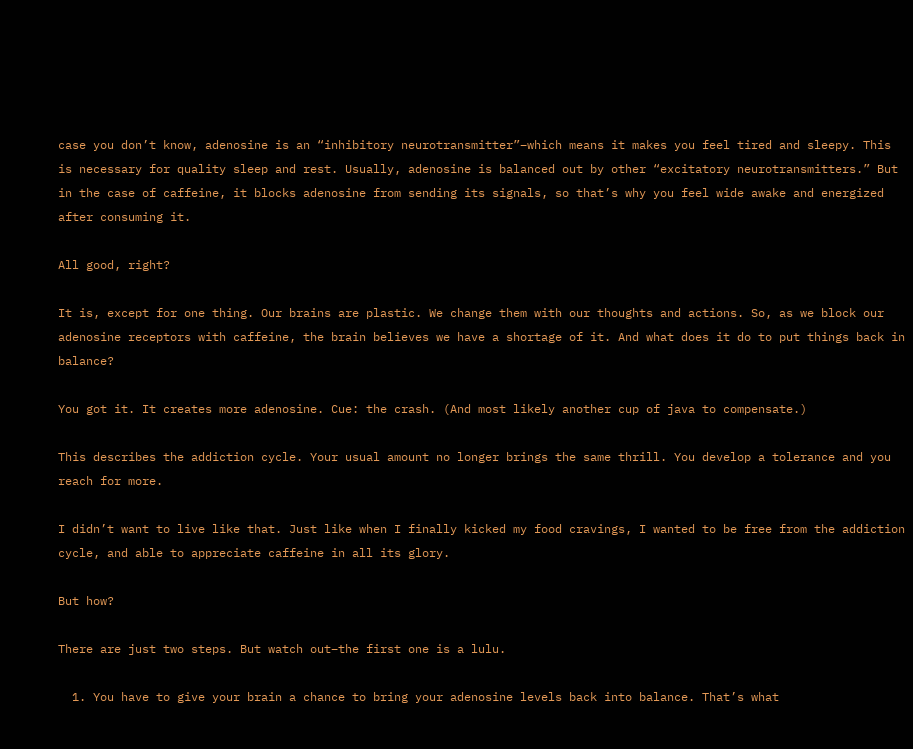case you don’t know, adenosine is an “inhibitory neurotransmitter”–which means it makes you feel tired and sleepy. This is necessary for quality sleep and rest. Usually, adenosine is balanced out by other “excitatory neurotransmitters.” But in the case of caffeine, it blocks adenosine from sending its signals, so that’s why you feel wide awake and energized after consuming it.

All good, right?

It is, except for one thing. Our brains are plastic. We change them with our thoughts and actions. So, as we block our adenosine receptors with caffeine, the brain believes we have a shortage of it. And what does it do to put things back in balance?

You got it. It creates more adenosine. Cue: the crash. (And most likely another cup of java to compensate.)

This describes the addiction cycle. Your usual amount no longer brings the same thrill. You develop a tolerance and you reach for more.

I didn’t want to live like that. Just like when I finally kicked my food cravings, I wanted to be free from the addiction cycle, and able to appreciate caffeine in all its glory.

But how?

There are just two steps. But watch out–the first one is a lulu.

  1. You have to give your brain a chance to bring your adenosine levels back into balance. That’s what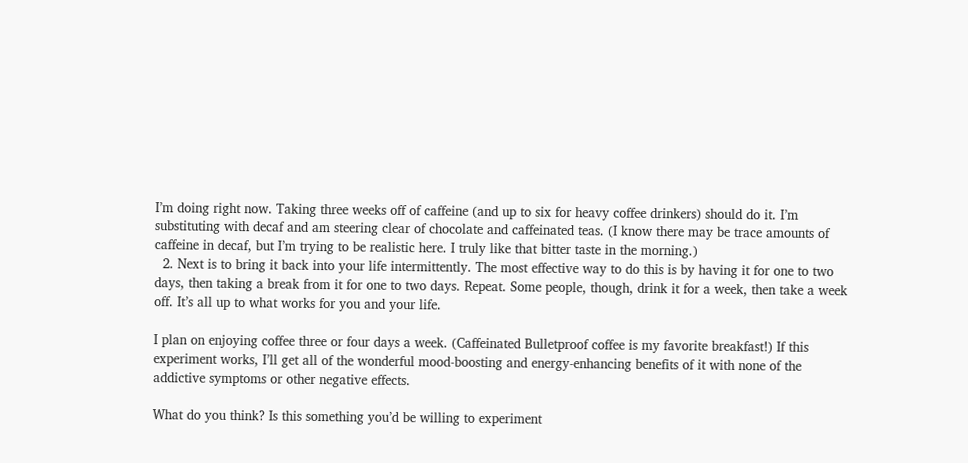I’m doing right now. Taking three weeks off of caffeine (and up to six for heavy coffee drinkers) should do it. I’m substituting with decaf and am steering clear of chocolate and caffeinated teas. (I know there may be trace amounts of caffeine in decaf, but I’m trying to be realistic here. I truly like that bitter taste in the morning.)
  2. Next is to bring it back into your life intermittently. The most effective way to do this is by having it for one to two days, then taking a break from it for one to two days. Repeat. Some people, though, drink it for a week, then take a week off. It’s all up to what works for you and your life.

I plan on enjoying coffee three or four days a week. (Caffeinated Bulletproof coffee is my favorite breakfast!) If this experiment works, I’ll get all of the wonderful mood-boosting and energy-enhancing benefits of it with none of the addictive symptoms or other negative effects.

What do you think? Is this something you’d be willing to experiment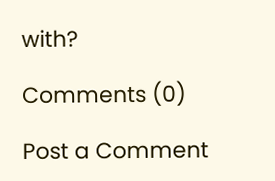with?

Comments (0)

Post a Comment